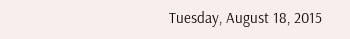Tuesday, August 18, 2015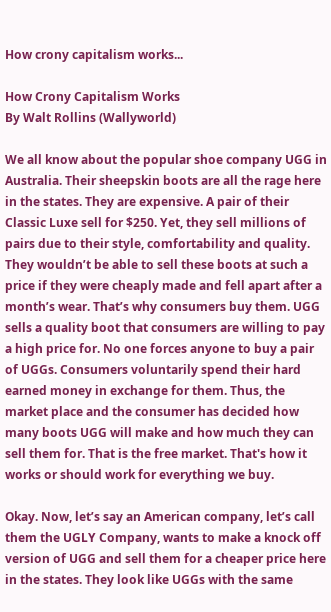How crony capitalism works...

How Crony Capitalism Works
By Walt Rollins (Wallyworld)

We all know about the popular shoe company UGG in Australia. Their sheepskin boots are all the rage here in the states. They are expensive. A pair of their Classic Luxe sell for $250. Yet, they sell millions of pairs due to their style, comfortability and quality. They wouldn’t be able to sell these boots at such a price if they were cheaply made and fell apart after a month’s wear. That’s why consumers buy them. UGG sells a quality boot that consumers are willing to pay a high price for. No one forces anyone to buy a pair of UGGs. Consumers voluntarily spend their hard earned money in exchange for them. Thus, the market place and the consumer has decided how many boots UGG will make and how much they can sell them for. That is the free market. That's how it works or should work for everything we buy.

Okay. Now, let’s say an American company, let’s call them the UGLY Company, wants to make a knock off version of UGG and sell them for a cheaper price here in the states. They look like UGGs with the same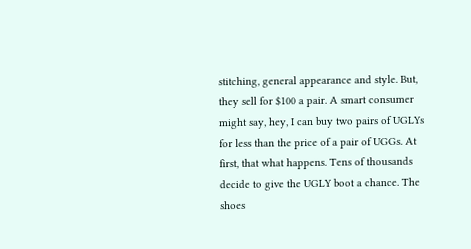stitching, general appearance and style. But, they sell for $100 a pair. A smart consumer might say, hey, I can buy two pairs of UGLYs for less than the price of a pair of UGGs. At first, that what happens. Tens of thousands decide to give the UGLY boot a chance. The shoes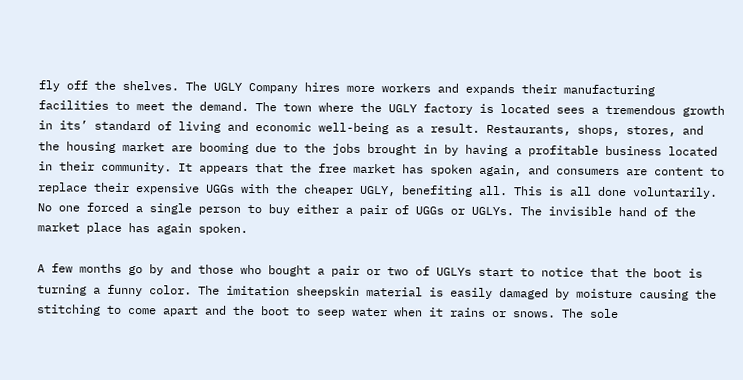fly off the shelves. The UGLY Company hires more workers and expands their manufacturing facilities to meet the demand. The town where the UGLY factory is located sees a tremendous growth in its’ standard of living and economic well-being as a result. Restaurants, shops, stores, and the housing market are booming due to the jobs brought in by having a profitable business located in their community. It appears that the free market has spoken again, and consumers are content to replace their expensive UGGs with the cheaper UGLY, benefiting all. This is all done voluntarily. No one forced a single person to buy either a pair of UGGs or UGLYs. The invisible hand of the market place has again spoken.

A few months go by and those who bought a pair or two of UGLYs start to notice that the boot is turning a funny color. The imitation sheepskin material is easily damaged by moisture causing the stitching to come apart and the boot to seep water when it rains or snows. The sole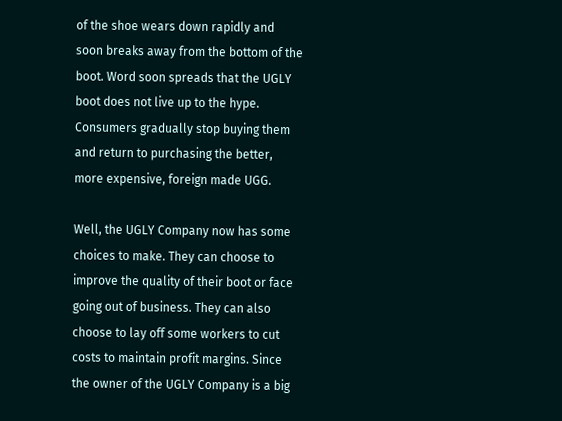of the shoe wears down rapidly and soon breaks away from the bottom of the boot. Word soon spreads that the UGLY boot does not live up to the hype. Consumers gradually stop buying them and return to purchasing the better, more expensive, foreign made UGG.

Well, the UGLY Company now has some choices to make. They can choose to improve the quality of their boot or face going out of business. They can also choose to lay off some workers to cut costs to maintain profit margins. Since the owner of the UGLY Company is a big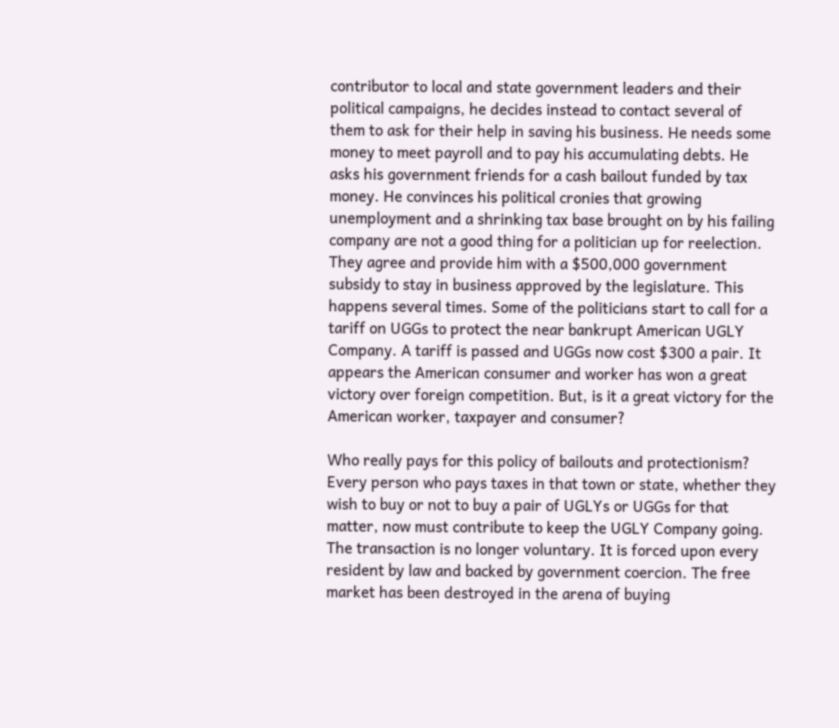contributor to local and state government leaders and their political campaigns, he decides instead to contact several of them to ask for their help in saving his business. He needs some money to meet payroll and to pay his accumulating debts. He asks his government friends for a cash bailout funded by tax money. He convinces his political cronies that growing unemployment and a shrinking tax base brought on by his failing company are not a good thing for a politician up for reelection. They agree and provide him with a $500,000 government subsidy to stay in business approved by the legislature. This happens several times. Some of the politicians start to call for a tariff on UGGs to protect the near bankrupt American UGLY Company. A tariff is passed and UGGs now cost $300 a pair. It appears the American consumer and worker has won a great victory over foreign competition. But, is it a great victory for the American worker, taxpayer and consumer?

Who really pays for this policy of bailouts and protectionism? Every person who pays taxes in that town or state, whether they wish to buy or not to buy a pair of UGLYs or UGGs for that matter, now must contribute to keep the UGLY Company going. The transaction is no longer voluntary. It is forced upon every resident by law and backed by government coercion. The free market has been destroyed in the arena of buying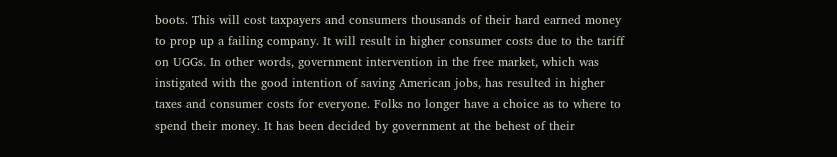boots. This will cost taxpayers and consumers thousands of their hard earned money to prop up a failing company. It will result in higher consumer costs due to the tariff on UGGs. In other words, government intervention in the free market, which was instigated with the good intention of saving American jobs, has resulted in higher taxes and consumer costs for everyone. Folks no longer have a choice as to where to spend their money. It has been decided by government at the behest of their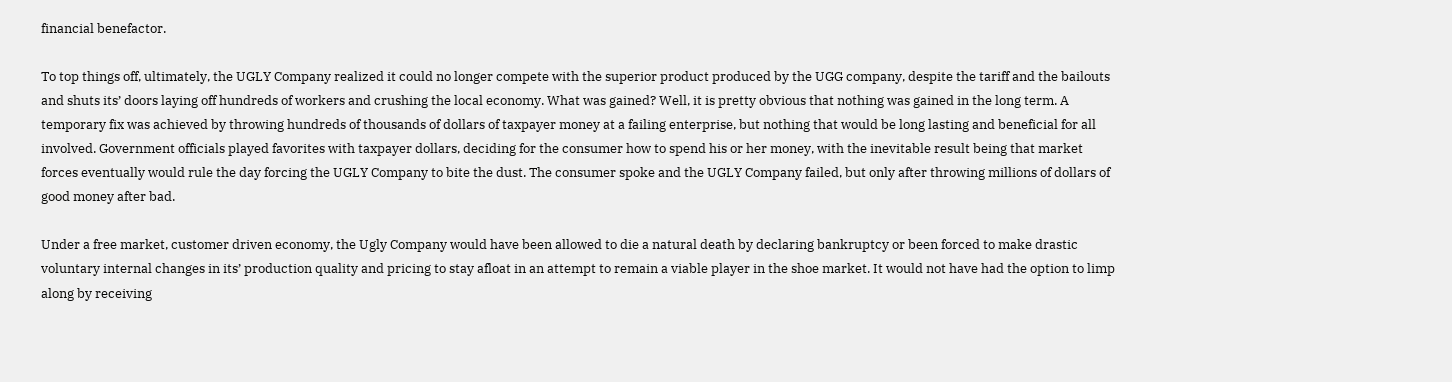financial benefactor.

To top things off, ultimately, the UGLY Company realized it could no longer compete with the superior product produced by the UGG company, despite the tariff and the bailouts and shuts its’ doors laying off hundreds of workers and crushing the local economy. What was gained? Well, it is pretty obvious that nothing was gained in the long term. A temporary fix was achieved by throwing hundreds of thousands of dollars of taxpayer money at a failing enterprise, but nothing that would be long lasting and beneficial for all involved. Government officials played favorites with taxpayer dollars, deciding for the consumer how to spend his or her money, with the inevitable result being that market forces eventually would rule the day forcing the UGLY Company to bite the dust. The consumer spoke and the UGLY Company failed, but only after throwing millions of dollars of good money after bad.

Under a free market, customer driven economy, the Ugly Company would have been allowed to die a natural death by declaring bankruptcy or been forced to make drastic voluntary internal changes in its’ production quality and pricing to stay afloat in an attempt to remain a viable player in the shoe market. It would not have had the option to limp along by receiving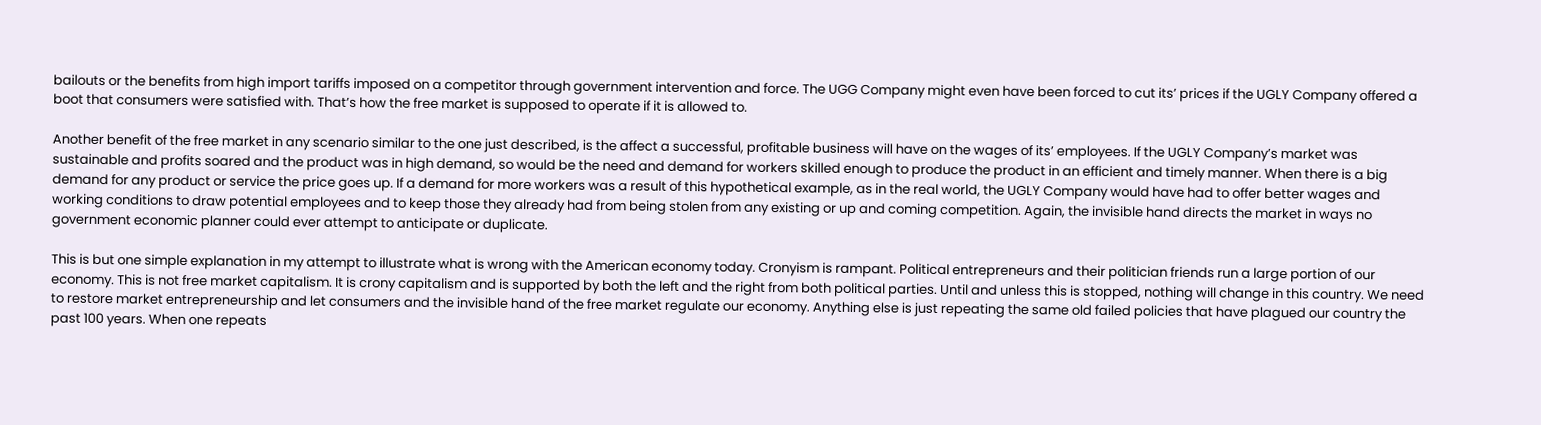bailouts or the benefits from high import tariffs imposed on a competitor through government intervention and force. The UGG Company might even have been forced to cut its’ prices if the UGLY Company offered a boot that consumers were satisfied with. That’s how the free market is supposed to operate if it is allowed to.

Another benefit of the free market in any scenario similar to the one just described, is the affect a successful, profitable business will have on the wages of its’ employees. If the UGLY Company’s market was sustainable and profits soared and the product was in high demand, so would be the need and demand for workers skilled enough to produce the product in an efficient and timely manner. When there is a big demand for any product or service the price goes up. If a demand for more workers was a result of this hypothetical example, as in the real world, the UGLY Company would have had to offer better wages and working conditions to draw potential employees and to keep those they already had from being stolen from any existing or up and coming competition. Again, the invisible hand directs the market in ways no government economic planner could ever attempt to anticipate or duplicate.

This is but one simple explanation in my attempt to illustrate what is wrong with the American economy today. Cronyism is rampant. Political entrepreneurs and their politician friends run a large portion of our economy. This is not free market capitalism. It is crony capitalism and is supported by both the left and the right from both political parties. Until and unless this is stopped, nothing will change in this country. We need to restore market entrepreneurship and let consumers and the invisible hand of the free market regulate our economy. Anything else is just repeating the same old failed policies that have plagued our country the past 100 years. When one repeats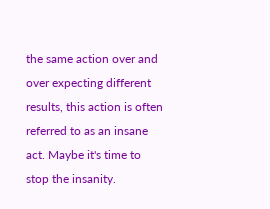the same action over and over expecting different results, this action is often referred to as an insane act. Maybe it's time to stop the insanity.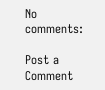No comments:

Post a Comment